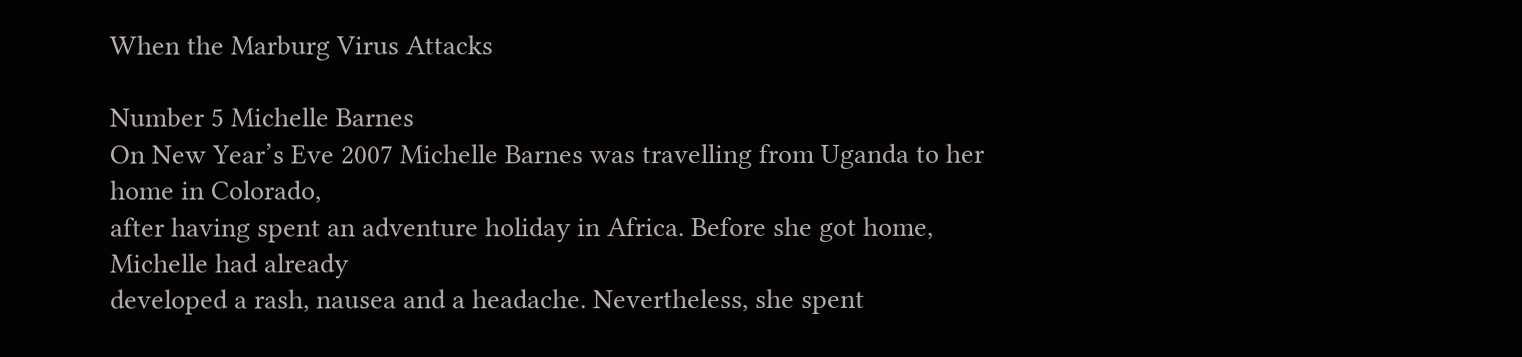When the Marburg Virus Attacks

Number 5 Michelle Barnes
On New Year’s Eve 2007 Michelle Barnes was travelling from Uganda to her home in Colorado,
after having spent an adventure holiday in Africa. Before she got home, Michelle had already
developed a rash, nausea and a headache. Nevertheless, she spent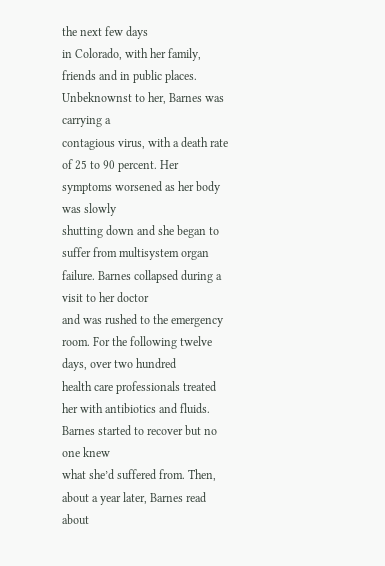the next few days
in Colorado, with her family, friends and in public places. Unbeknownst to her, Barnes was carrying a
contagious virus, with a death rate of 25 to 90 percent. Her symptoms worsened as her body was slowly
shutting down and she began to suffer from multisystem organ failure. Barnes collapsed during a visit to her doctor
and was rushed to the emergency room. For the following twelve days, over two hundred
health care professionals treated her with antibiotics and fluids. Barnes started to recover but no one knew
what she’d suffered from. Then, about a year later, Barnes read about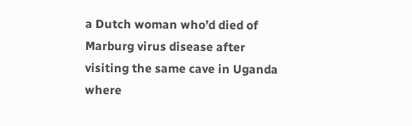a Dutch woman who’d died of Marburg virus disease after visiting the same cave in Uganda
where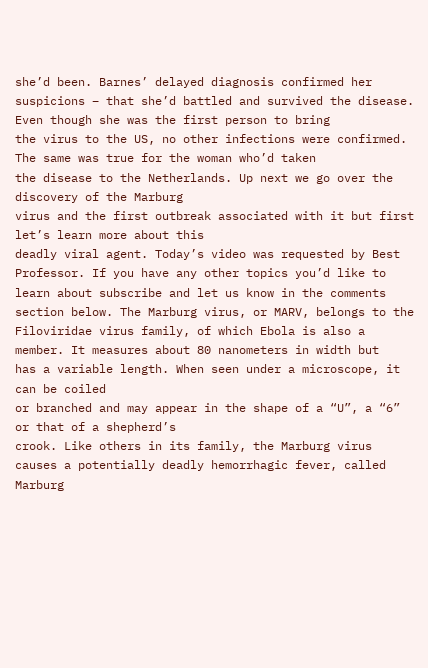she’d been. Barnes’ delayed diagnosis confirmed her
suspicions – that she’d battled and survived the disease. Even though she was the first person to bring
the virus to the US, no other infections were confirmed. The same was true for the woman who’d taken
the disease to the Netherlands. Up next we go over the discovery of the Marburg
virus and the first outbreak associated with it but first let’s learn more about this
deadly viral agent. Today’s video was requested by Best Professor. If you have any other topics you’d like to
learn about subscribe and let us know in the comments section below. The Marburg virus, or MARV, belongs to the
Filoviridae virus family, of which Ebola is also a member. It measures about 80 nanometers in width but
has a variable length. When seen under a microscope, it can be coiled
or branched and may appear in the shape of a “U”, a “6” or that of a shepherd’s
crook. Like others in its family, the Marburg virus
causes a potentially deadly hemorrhagic fever, called Marburg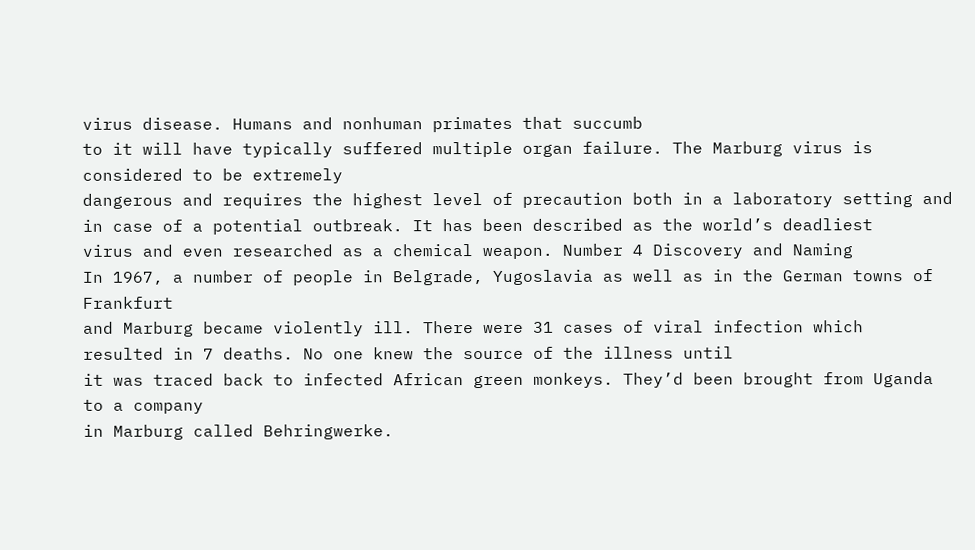virus disease. Humans and nonhuman primates that succumb
to it will have typically suffered multiple organ failure. The Marburg virus is considered to be extremely
dangerous and requires the highest level of precaution both in a laboratory setting and
in case of a potential outbreak. It has been described as the world’s deadliest
virus and even researched as a chemical weapon. Number 4 Discovery and Naming
In 1967, a number of people in Belgrade, Yugoslavia as well as in the German towns of Frankfurt
and Marburg became violently ill. There were 31 cases of viral infection which
resulted in 7 deaths. No one knew the source of the illness until
it was traced back to infected African green monkeys. They’d been brought from Uganda to a company
in Marburg called Behringwerke.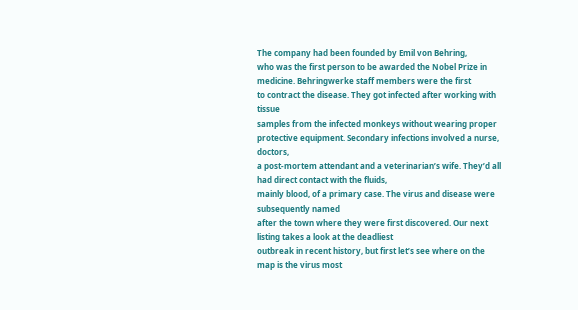The company had been founded by Emil von Behring,
who was the first person to be awarded the Nobel Prize in medicine. Behringwerke staff members were the first
to contract the disease. They got infected after working with tissue
samples from the infected monkeys without wearing proper protective equipment. Secondary infections involved a nurse, doctors,
a post-mortem attendant and a veterinarian’s wife. They’d all had direct contact with the fluids,
mainly blood, of a primary case. The virus and disease were subsequently named
after the town where they were first discovered. Our next listing takes a look at the deadliest
outbreak in recent history, but first let’s see where on the map is the virus most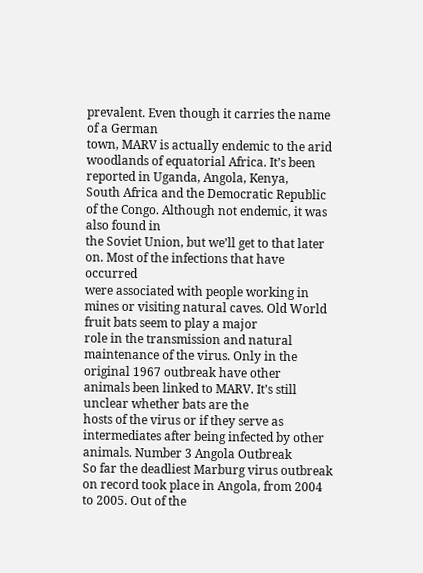prevalent. Even though it carries the name of a German
town, MARV is actually endemic to the arid woodlands of equatorial Africa. It’s been reported in Uganda, Angola, Kenya,
South Africa and the Democratic Republic of the Congo. Although not endemic, it was also found in
the Soviet Union, but we’ll get to that later on. Most of the infections that have occurred
were associated with people working in mines or visiting natural caves. Old World fruit bats seem to play a major
role in the transmission and natural maintenance of the virus. Only in the original 1967 outbreak have other
animals been linked to MARV. It’s still unclear whether bats are the
hosts of the virus or if they serve as intermediates after being infected by other animals. Number 3 Angola Outbreak
So far the deadliest Marburg virus outbreak on record took place in Angola, from 2004
to 2005. Out of the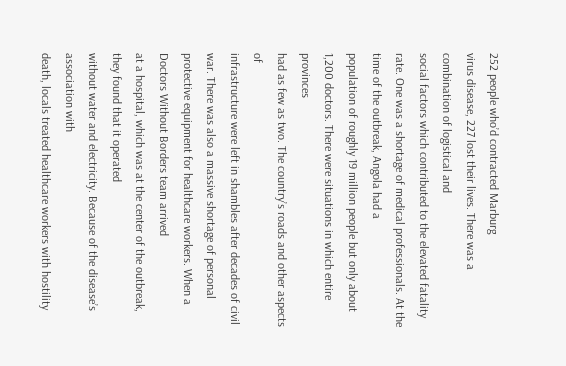252 people who’d contracted Marburg
virus disease, 227 lost their lives. There was a combination of logistical and
social factors which contributed to the elevated fatality rate. One was a shortage of medical professionals. At the time of the outbreak, Angola had a
population of roughly 19 million people but only about 1,200 doctors. There were situations in which entire provinces
had as few as two. The country’s roads and other aspects of
infrastructure were left in shambles after decades of civil war. There was also a massive shortage of personal
protective equipment for healthcare workers. When a Doctors Without Borders team arrived
at a hospital, which was at the center of the outbreak, they found that it operated
without water and electricity. Because of the disease’s association with
death, locals treated healthcare workers with hostility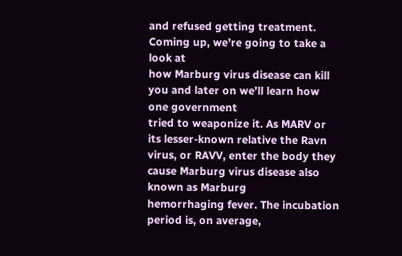and refused getting treatment. Coming up, we’re going to take a look at
how Marburg virus disease can kill you and later on we’ll learn how one government
tried to weaponize it. As MARV or its lesser-known relative the Ravn
virus, or RAVV, enter the body they cause Marburg virus disease also known as Marburg
hemorrhaging fever. The incubation period is, on average,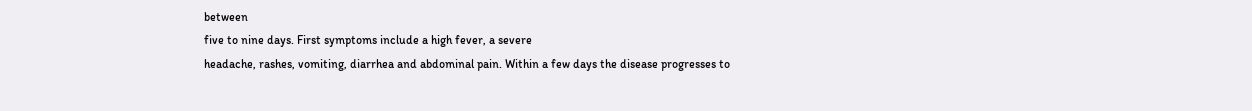between
five to nine days. First symptoms include a high fever, a severe
headache, rashes, vomiting, diarrhea and abdominal pain. Within a few days the disease progresses to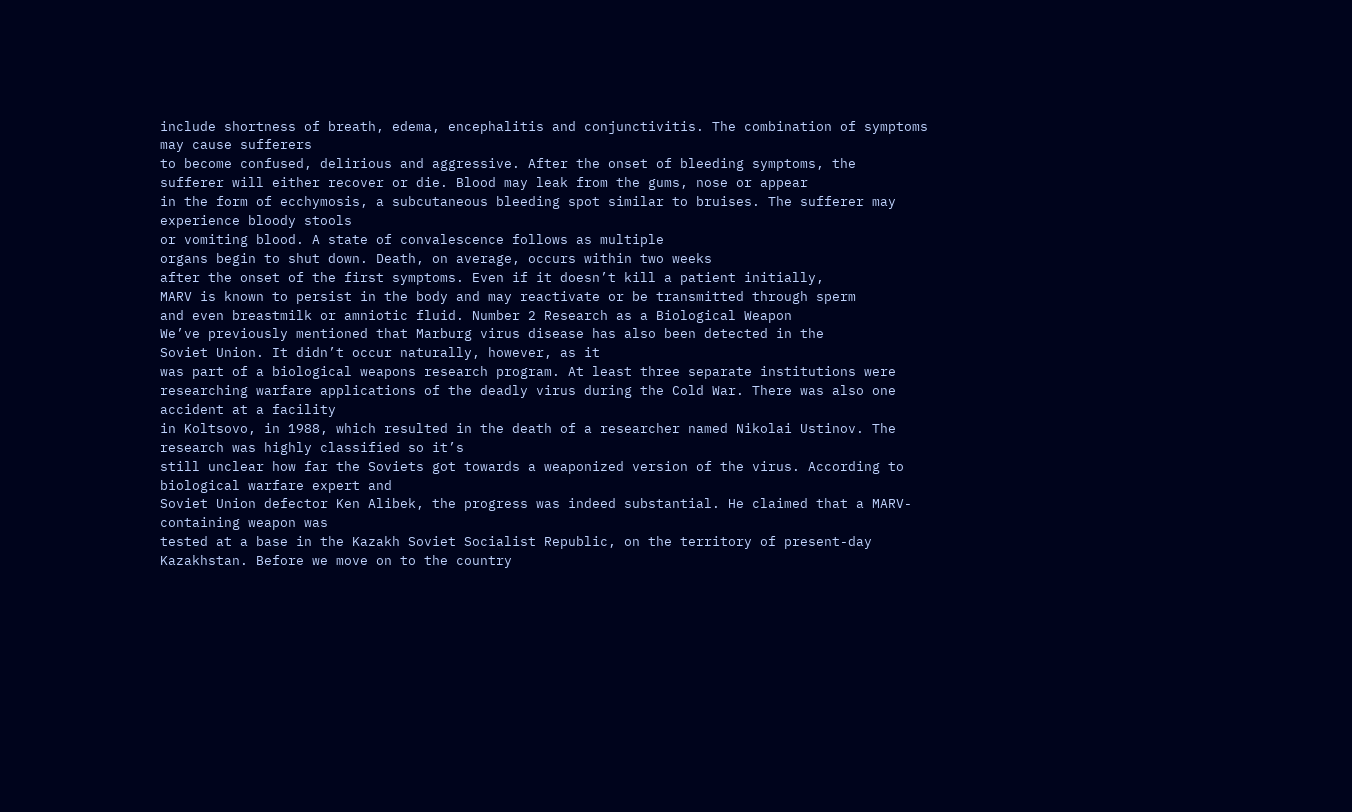include shortness of breath, edema, encephalitis and conjunctivitis. The combination of symptoms may cause sufferers
to become confused, delirious and aggressive. After the onset of bleeding symptoms, the
sufferer will either recover or die. Blood may leak from the gums, nose or appear
in the form of ecchymosis, a subcutaneous bleeding spot similar to bruises. The sufferer may experience bloody stools
or vomiting blood. A state of convalescence follows as multiple
organs begin to shut down. Death, on average, occurs within two weeks
after the onset of the first symptoms. Even if it doesn’t kill a patient initially,
MARV is known to persist in the body and may reactivate or be transmitted through sperm
and even breastmilk or amniotic fluid. Number 2 Research as a Biological Weapon
We’ve previously mentioned that Marburg virus disease has also been detected in the
Soviet Union. It didn’t occur naturally, however, as it
was part of a biological weapons research program. At least three separate institutions were
researching warfare applications of the deadly virus during the Cold War. There was also one accident at a facility
in Koltsovo, in 1988, which resulted in the death of a researcher named Nikolai Ustinov. The research was highly classified so it’s
still unclear how far the Soviets got towards a weaponized version of the virus. According to biological warfare expert and
Soviet Union defector Ken Alibek, the progress was indeed substantial. He claimed that a MARV-containing weapon was
tested at a base in the Kazakh Soviet Socialist Republic, on the territory of present-day
Kazakhstan. Before we move on to the country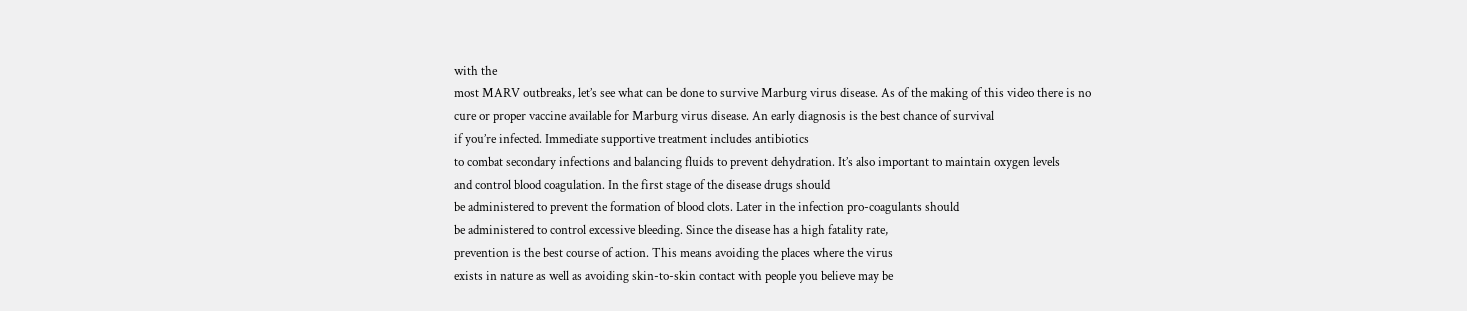with the
most MARV outbreaks, let’s see what can be done to survive Marburg virus disease. As of the making of this video there is no
cure or proper vaccine available for Marburg virus disease. An early diagnosis is the best chance of survival
if you’re infected. Immediate supportive treatment includes antibiotics
to combat secondary infections and balancing fluids to prevent dehydration. It’s also important to maintain oxygen levels
and control blood coagulation. In the first stage of the disease drugs should
be administered to prevent the formation of blood clots. Later in the infection pro-coagulants should
be administered to control excessive bleeding. Since the disease has a high fatality rate,
prevention is the best course of action. This means avoiding the places where the virus
exists in nature as well as avoiding skin-to-skin contact with people you believe may be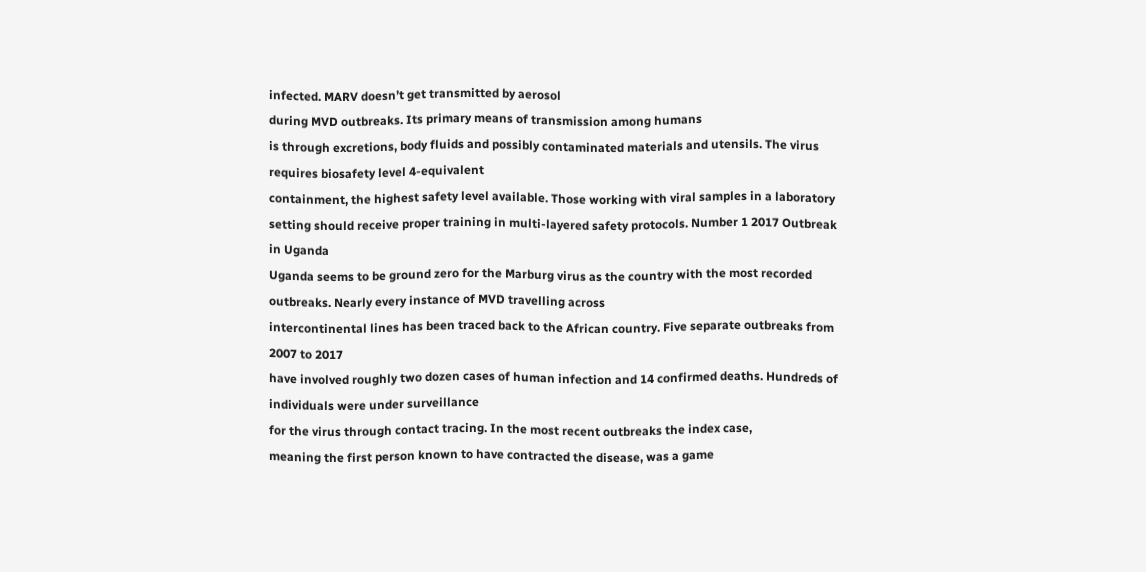infected. MARV doesn’t get transmitted by aerosol
during MVD outbreaks. Its primary means of transmission among humans
is through excretions, body fluids and possibly contaminated materials and utensils. The virus requires biosafety level 4-equivalent
containment, the highest safety level available. Those working with viral samples in a laboratory
setting should receive proper training in multi-layered safety protocols. Number 1 2017 Outbreak in Uganda
Uganda seems to be ground zero for the Marburg virus as the country with the most recorded
outbreaks. Nearly every instance of MVD travelling across
intercontinental lines has been traced back to the African country. Five separate outbreaks from 2007 to 2017
have involved roughly two dozen cases of human infection and 14 confirmed deaths. Hundreds of individuals were under surveillance
for the virus through contact tracing. In the most recent outbreaks the index case,
meaning the first person known to have contracted the disease, was a game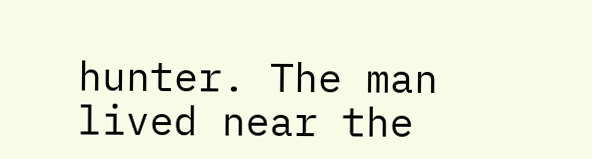hunter. The man lived near the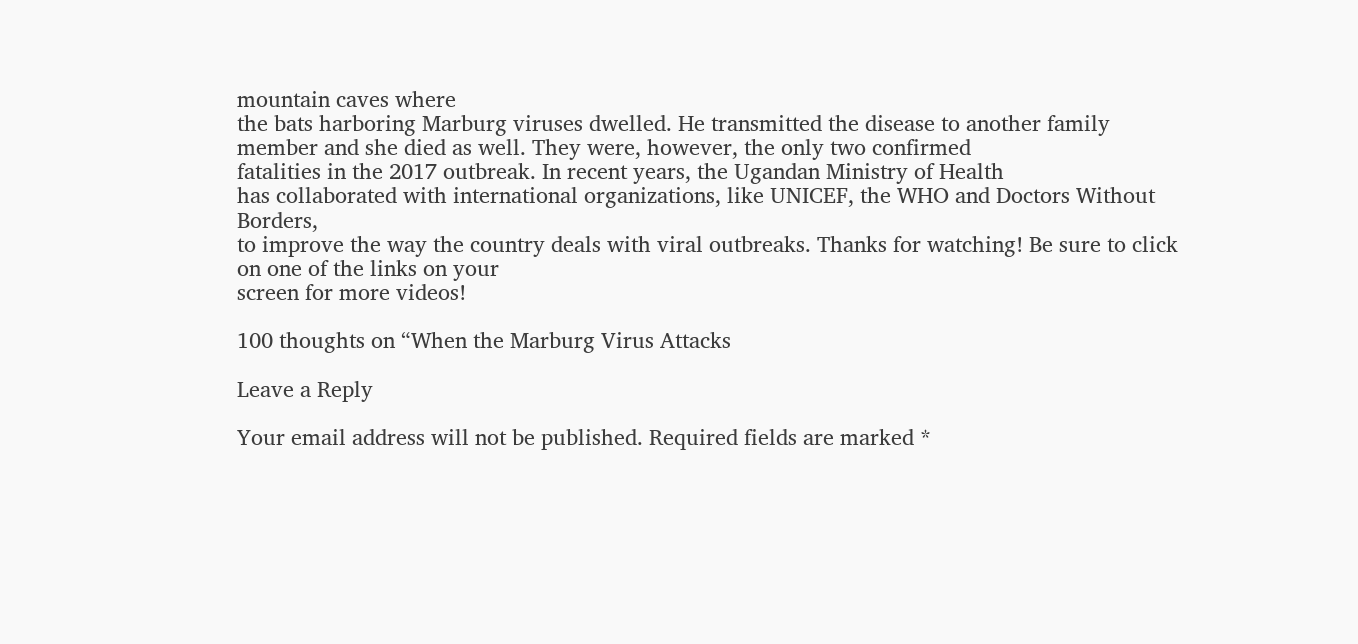mountain caves where
the bats harboring Marburg viruses dwelled. He transmitted the disease to another family
member and she died as well. They were, however, the only two confirmed
fatalities in the 2017 outbreak. In recent years, the Ugandan Ministry of Health
has collaborated with international organizations, like UNICEF, the WHO and Doctors Without Borders,
to improve the way the country deals with viral outbreaks. Thanks for watching! Be sure to click on one of the links on your
screen for more videos!

100 thoughts on “When the Marburg Virus Attacks

Leave a Reply

Your email address will not be published. Required fields are marked *